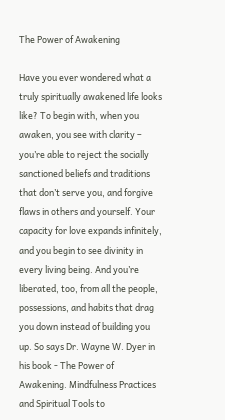The Power of Awakening

Have you ever wondered what a truly spiritually awakened life looks like? To begin with, when you awaken, you see with clarity – you’re able to reject the socially sanctioned beliefs and traditions that don’t serve you, and forgive flaws in others and yourself. Your capacity for love expands infinitely, and you begin to see divinity in every living being. And you’re liberated, too, from all the people, possessions, and habits that drag you down instead of building you up. So says Dr. Wayne W. Dyer in his book - The Power of Awakening. Mindfulness Practices and Spiritual Tools to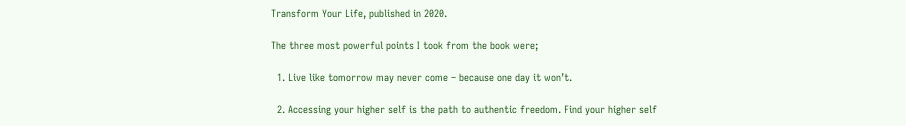Transform Your Life, published in 2020.

The three most powerful points I took from the book were;

  1. Live like tomorrow may never come – because one day it won’t.

  2. Accessing your higher self is the path to authentic freedom. Find your higher self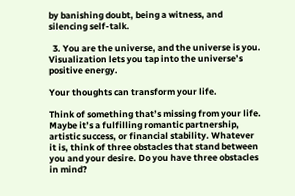by banishing doubt, being a witness, and silencing self-talk.

  3. You are the universe, and the universe is you. Visualization lets you tap into the universe’s positive energy.

Your thoughts can transform your life.

Think of something that’s missing from your life. Maybe it’s a fulfilling romantic partnership, artistic success, or financial stability. Whatever it is, think of three obstacles that stand between you and your desire. Do you have three obstacles in mind?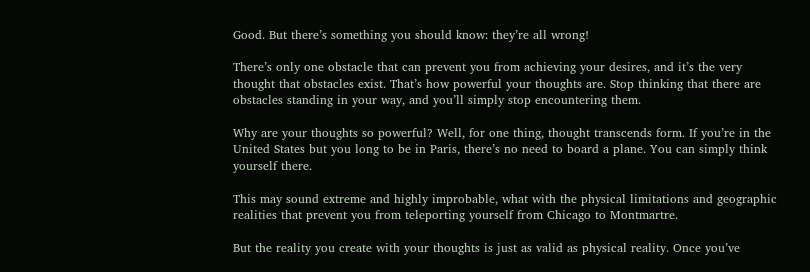Good. But there’s something you should know: they’re all wrong!

There’s only one obstacle that can prevent you from achieving your desires, and it’s the very thought that obstacles exist. That’s how powerful your thoughts are. Stop thinking that there are obstacles standing in your way, and you’ll simply stop encountering them.

Why are your thoughts so powerful? Well, for one thing, thought transcends form. If you’re in the United States but you long to be in Paris, there’s no need to board a plane. You can simply think yourself there.

This may sound extreme and highly improbable, what with the physical limitations and geographic realities that prevent you from teleporting yourself from Chicago to Montmartre.

But the reality you create with your thoughts is just as valid as physical reality. Once you’ve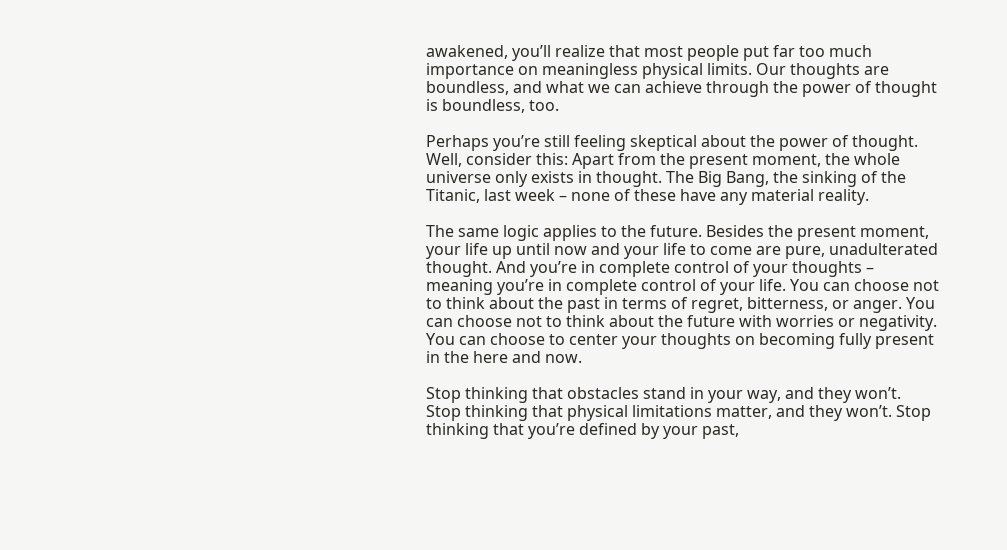awakened, you’ll realize that most people put far too much importance on meaningless physical limits. Our thoughts are boundless, and what we can achieve through the power of thought is boundless, too.

Perhaps you’re still feeling skeptical about the power of thought. Well, consider this: Apart from the present moment, the whole universe only exists in thought. The Big Bang, the sinking of the Titanic, last week – none of these have any material reality.

The same logic applies to the future. Besides the present moment, your life up until now and your life to come are pure, unadulterated thought. And you’re in complete control of your thoughts – meaning you’re in complete control of your life. You can choose not to think about the past in terms of regret, bitterness, or anger. You can choose not to think about the future with worries or negativity. You can choose to center your thoughts on becoming fully present in the here and now.

Stop thinking that obstacles stand in your way, and they won’t. Stop thinking that physical limitations matter, and they won’t. Stop thinking that you’re defined by your past,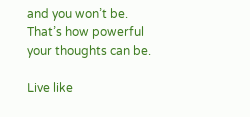and you won’t be. That’s how powerful your thoughts can be.

Live like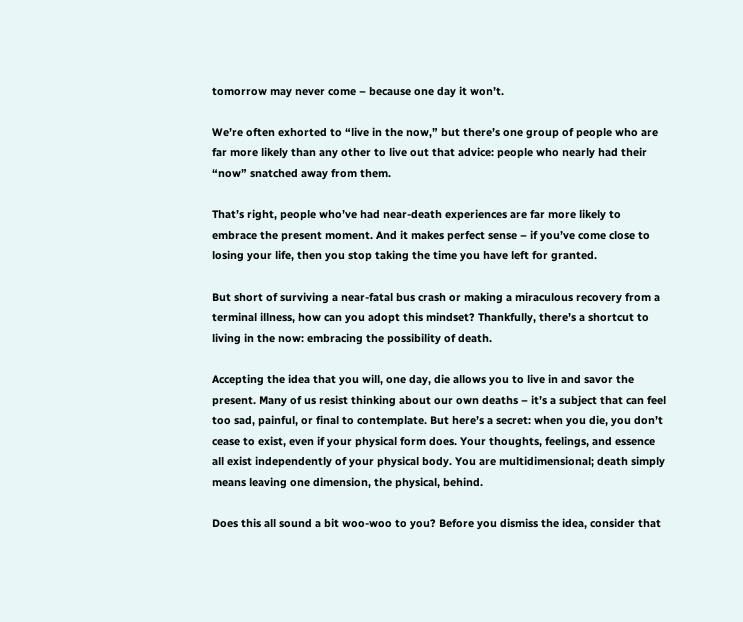tomorrow may never come – because one day it won’t.

We’re often exhorted to “live in the now,” but there’s one group of people who are far more likely than any other to live out that advice: people who nearly had their “now” snatched away from them.

That’s right, people who’ve had near-death experiences are far more likely to embrace the present moment. And it makes perfect sense – if you’ve come close to losing your life, then you stop taking the time you have left for granted.

But short of surviving a near-fatal bus crash or making a miraculous recovery from a terminal illness, how can you adopt this mindset? Thankfully, there’s a shortcut to living in the now: embracing the possibility of death.

Accepting the idea that you will, one day, die allows you to live in and savor the present. Many of us resist thinking about our own deaths – it’s a subject that can feel too sad, painful, or final to contemplate. But here’s a secret: when you die, you don’t cease to exist, even if your physical form does. Your thoughts, feelings, and essence all exist independently of your physical body. You are multidimensional; death simply means leaving one dimension, the physical, behind.

Does this all sound a bit woo-woo to you? Before you dismiss the idea, consider that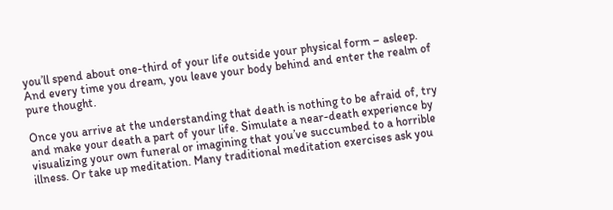you’ll spend about one-third of your life outside your physical form – asleep. And every time you dream, you leave your body behind and enter the realm of pure thought.

Once you arrive at the understanding that death is nothing to be afraid of, try and make your death a part of your life. Simulate a near-death experience by visualizing your own funeral or imagining that you’ve succumbed to a horrible illness. Or take up meditation. Many traditional meditation exercises ask you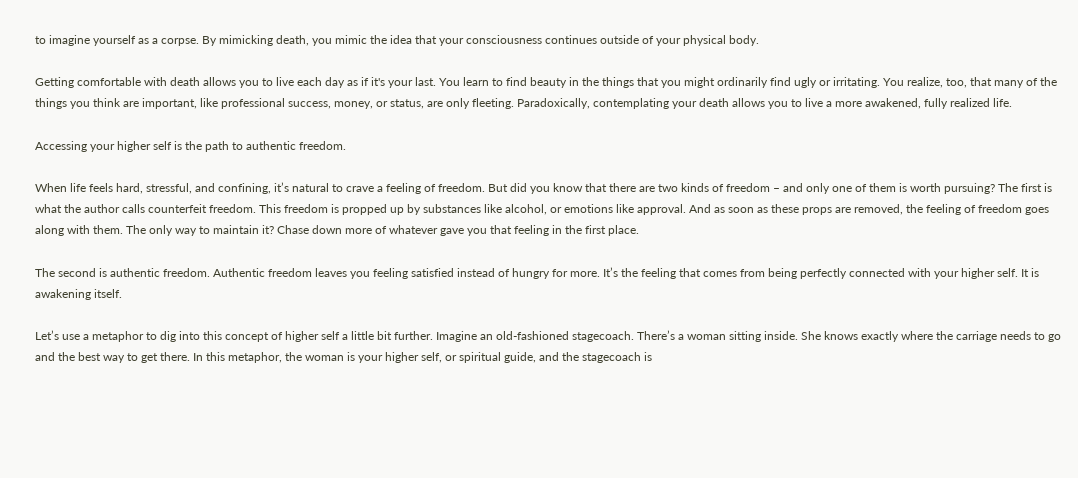to imagine yourself as a corpse. By mimicking death, you mimic the idea that your consciousness continues outside of your physical body.

Getting comfortable with death allows you to live each day as if it's your last. You learn to find beauty in the things that you might ordinarily find ugly or irritating. You realize, too, that many of the things you think are important, like professional success, money, or status, are only fleeting. Paradoxically, contemplating your death allows you to live a more awakened, fully realized life.

Accessing your higher self is the path to authentic freedom.

When life feels hard, stressful, and confining, it’s natural to crave a feeling of freedom. But did you know that there are two kinds of freedom – and only one of them is worth pursuing? The first is what the author calls counterfeit freedom. This freedom is propped up by substances like alcohol, or emotions like approval. And as soon as these props are removed, the feeling of freedom goes along with them. The only way to maintain it? Chase down more of whatever gave you that feeling in the first place.

The second is authentic freedom. Authentic freedom leaves you feeling satisfied instead of hungry for more. It’s the feeling that comes from being perfectly connected with your higher self. It is awakening itself.

Let’s use a metaphor to dig into this concept of higher self a little bit further. Imagine an old-fashioned stagecoach. There’s a woman sitting inside. She knows exactly where the carriage needs to go and the best way to get there. In this metaphor, the woman is your higher self, or spiritual guide, and the stagecoach is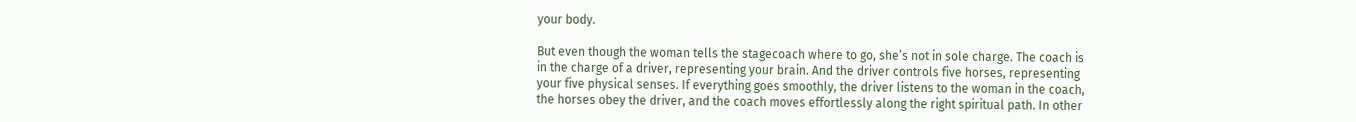your body.

But even though the woman tells the stagecoach where to go, she’s not in sole charge. The coach is in the charge of a driver, representing your brain. And the driver controls five horses, representing your five physical senses. If everything goes smoothly, the driver listens to the woman in the coach, the horses obey the driver, and the coach moves effortlessly along the right spiritual path. In other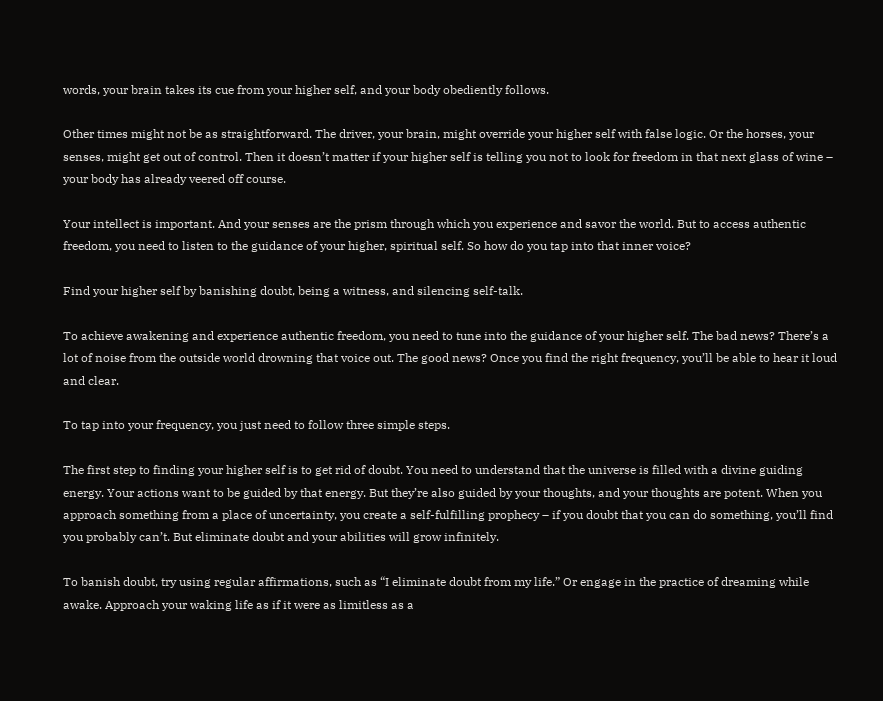words, your brain takes its cue from your higher self, and your body obediently follows.

Other times might not be as straightforward. The driver, your brain, might override your higher self with false logic. Or the horses, your senses, might get out of control. Then it doesn’t matter if your higher self is telling you not to look for freedom in that next glass of wine – your body has already veered off course.

Your intellect is important. And your senses are the prism through which you experience and savor the world. But to access authentic freedom, you need to listen to the guidance of your higher, spiritual self. So how do you tap into that inner voice?

Find your higher self by banishing doubt, being a witness, and silencing self-talk.

To achieve awakening and experience authentic freedom, you need to tune into the guidance of your higher self. The bad news? There’s a lot of noise from the outside world drowning that voice out. The good news? Once you find the right frequency, you’ll be able to hear it loud and clear.

To tap into your frequency, you just need to follow three simple steps.

The first step to finding your higher self is to get rid of doubt. You need to understand that the universe is filled with a divine guiding energy. Your actions want to be guided by that energy. But they’re also guided by your thoughts, and your thoughts are potent. When you approach something from a place of uncertainty, you create a self-fulfilling prophecy – if you doubt that you can do something, you’ll find you probably can’t. But eliminate doubt and your abilities will grow infinitely.

To banish doubt, try using regular affirmations, such as “I eliminate doubt from my life.” Or engage in the practice of dreaming while awake. Approach your waking life as if it were as limitless as a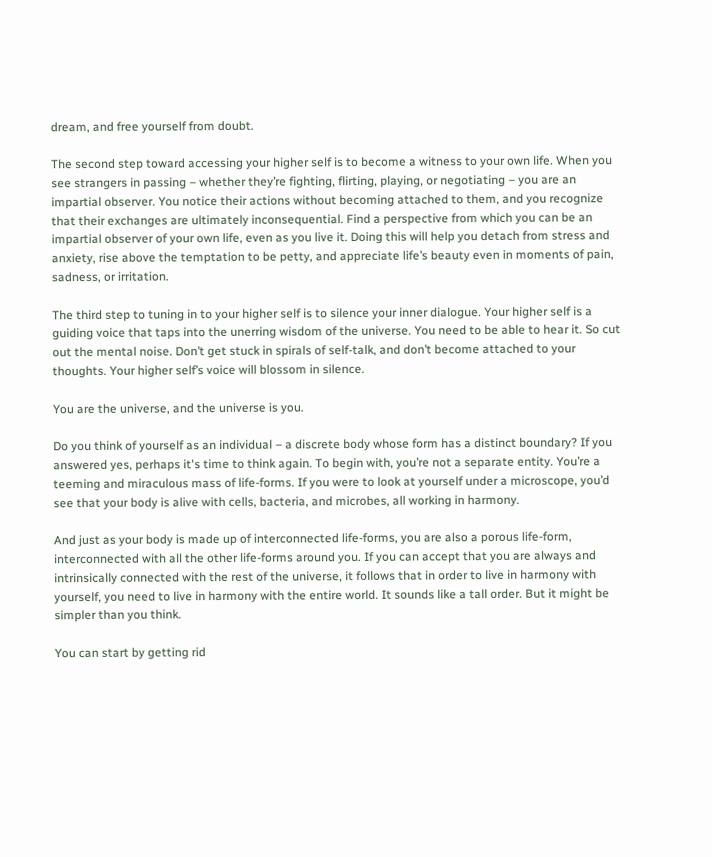dream, and free yourself from doubt.

The second step toward accessing your higher self is to become a witness to your own life. When you see strangers in passing – whether they’re fighting, flirting, playing, or negotiating – you are an impartial observer. You notice their actions without becoming attached to them, and you recognize that their exchanges are ultimately inconsequential. Find a perspective from which you can be an impartial observer of your own life, even as you live it. Doing this will help you detach from stress and anxiety, rise above the temptation to be petty, and appreciate life’s beauty even in moments of pain, sadness, or irritation.

The third step to tuning in to your higher self is to silence your inner dialogue. Your higher self is a guiding voice that taps into the unerring wisdom of the universe. You need to be able to hear it. So cut out the mental noise. Don’t get stuck in spirals of self-talk, and don’t become attached to your thoughts. Your higher self’s voice will blossom in silence.

You are the universe, and the universe is you.

Do you think of yourself as an individual – a discrete body whose form has a distinct boundary? If you answered yes, perhaps it's time to think again. To begin with, you’re not a separate entity. You’re a teeming and miraculous mass of life-forms. If you were to look at yourself under a microscope, you’d see that your body is alive with cells, bacteria, and microbes, all working in harmony.

And just as your body is made up of interconnected life-forms, you are also a porous life-form, interconnected with all the other life-forms around you. If you can accept that you are always and intrinsically connected with the rest of the universe, it follows that in order to live in harmony with yourself, you need to live in harmony with the entire world. It sounds like a tall order. But it might be simpler than you think.

You can start by getting rid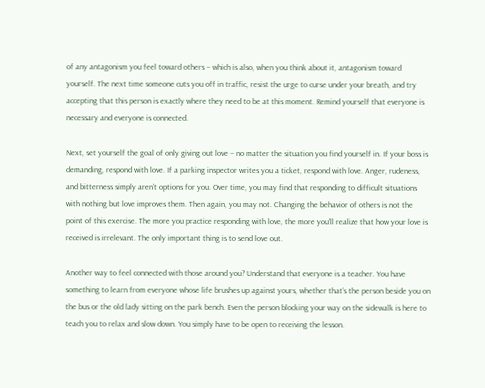of any antagonism you feel toward others – which is also, when you think about it, antagonism toward yourself. The next time someone cuts you off in traffic, resist the urge to curse under your breath, and try accepting that this person is exactly where they need to be at this moment. Remind yourself that everyone is necessary and everyone is connected.

Next, set yourself the goal of only giving out love – no matter the situation you find yourself in. If your boss is demanding, respond with love. If a parking inspector writes you a ticket, respond with love. Anger, rudeness, and bitterness simply aren’t options for you. Over time, you may find that responding to difficult situations with nothing but love improves them. Then again, you may not. Changing the behavior of others is not the point of this exercise. The more you practice responding with love, the more you’ll realize that how your love is received is irrelevant. The only important thing is to send love out.

Another way to feel connected with those around you? Understand that everyone is a teacher. You have something to learn from everyone whose life brushes up against yours, whether that’s the person beside you on the bus or the old lady sitting on the park bench. Even the person blocking your way on the sidewalk is here to teach you to relax and slow down. You simply have to be open to receiving the lesson.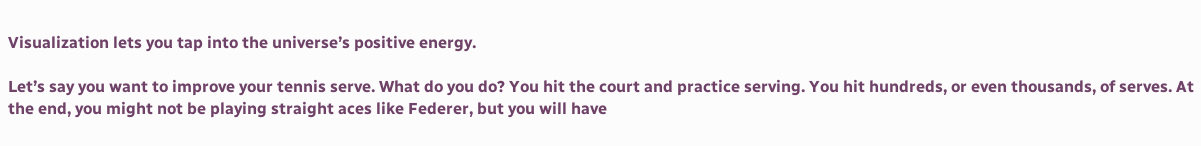Visualization lets you tap into the universe’s positive energy.

Let’s say you want to improve your tennis serve. What do you do? You hit the court and practice serving. You hit hundreds, or even thousands, of serves. At the end, you might not be playing straight aces like Federer, but you will have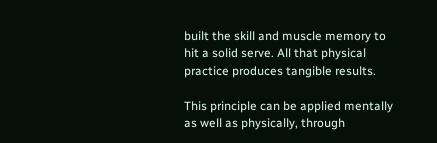built the skill and muscle memory to hit a solid serve. All that physical practice produces tangible results.

This principle can be applied mentally as well as physically, through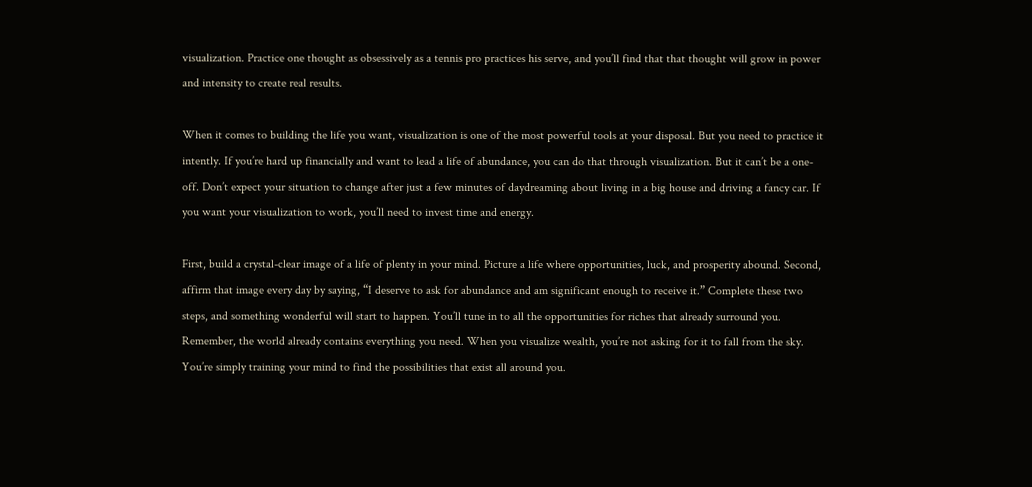visualization. Practice one thought as obsessively as a tennis pro practices his serve, and you’ll find that that thought will grow in power and intensity to create real results.

When it comes to building the life you want, visualization is one of the most powerful tools at your disposal. But you need to practice it intently. If you’re hard up financially and want to lead a life of abundance, you can do that through visualization. But it can’t be a one-off. Don’t expect your situation to change after just a few minutes of daydreaming about living in a big house and driving a fancy car. If you want your visualization to work, you’ll need to invest time and energy.

First, build a crystal-clear image of a life of plenty in your mind. Picture a life where opportunities, luck, and prosperity abound. Second, affirm that image every day by saying, “I deserve to ask for abundance and am significant enough to receive it.” Complete these two steps, and something wonderful will start to happen. You’ll tune in to all the opportunities for riches that already surround you. Remember, the world already contains everything you need. When you visualize wealth, you’re not asking for it to fall from the sky. You’re simply training your mind to find the possibilities that exist all around you.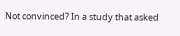Not convinced? In a study that asked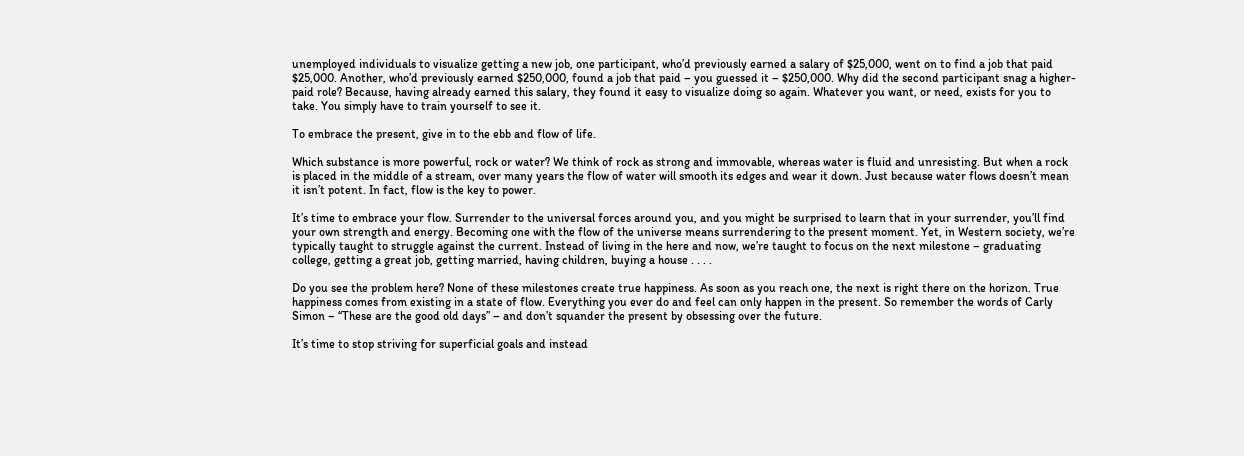unemployed individuals to visualize getting a new job, one participant, who’d previously earned a salary of $25,000, went on to find a job that paid $25,000. Another, who’d previously earned $250,000, found a job that paid – you guessed it – $250,000. Why did the second participant snag a higher-paid role? Because, having already earned this salary, they found it easy to visualize doing so again. Whatever you want, or need, exists for you to take. You simply have to train yourself to see it.

To embrace the present, give in to the ebb and flow of life.

Which substance is more powerful, rock or water? We think of rock as strong and immovable, whereas water is fluid and unresisting. But when a rock is placed in the middle of a stream, over many years the flow of water will smooth its edges and wear it down. Just because water flows doesn’t mean it isn’t potent. In fact, flow is the key to power.

It’s time to embrace your flow. Surrender to the universal forces around you, and you might be surprised to learn that in your surrender, you’ll find your own strength and energy. Becoming one with the flow of the universe means surrendering to the present moment. Yet, in Western society, we’re typically taught to struggle against the current. Instead of living in the here and now, we’re taught to focus on the next milestone – graduating college, getting a great job, getting married, having children, buying a house . . . .

Do you see the problem here? None of these milestones create true happiness. As soon as you reach one, the next is right there on the horizon. True happiness comes from existing in a state of flow. Everything you ever do and feel can only happen in the present. So remember the words of Carly Simon – “These are the good old days” – and don’t squander the present by obsessing over the future.

It’s time to stop striving for superficial goals and instead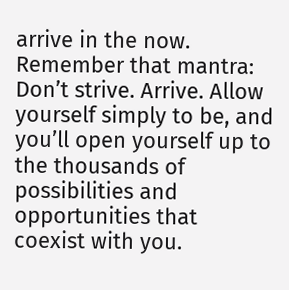arrive in the now. Remember that mantra: Don’t strive. Arrive. Allow yourself simply to be, and you’ll open yourself up to the thousands of possibilities and opportunities that coexist with you.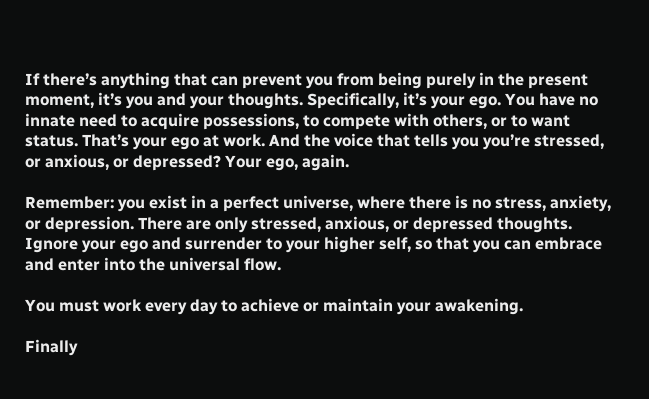If there’s anything that can prevent you from being purely in the present moment, it’s you and your thoughts. Specifically, it’s your ego. You have no innate need to acquire possessions, to compete with others, or to want status. That’s your ego at work. And the voice that tells you you’re stressed, or anxious, or depressed? Your ego, again.

Remember: you exist in a perfect universe, where there is no stress, anxiety, or depression. There are only stressed, anxious, or depressed thoughts. Ignore your ego and surrender to your higher self, so that you can embrace and enter into the universal flow.

You must work every day to achieve or maintain your awakening.

Finally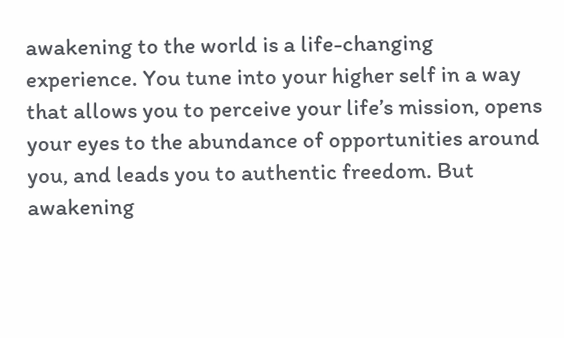awakening to the world is a life-changing experience. You tune into your higher self in a way that allows you to perceive your life’s mission, opens your eyes to the abundance of opportunities around you, and leads you to authentic freedom. But awakening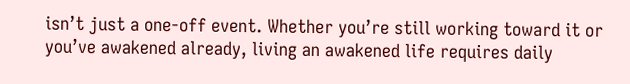isn’t just a one-off event. Whether you’re still working toward it or you’ve awakened already, living an awakened life requires daily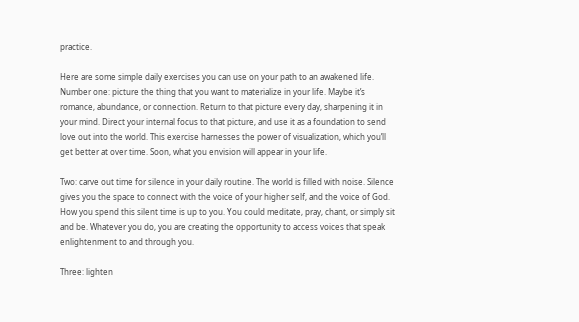practice.

Here are some simple daily exercises you can use on your path to an awakened life. Number one: picture the thing that you want to materialize in your life. Maybe it’s romance, abundance, or connection. Return to that picture every day, sharpening it in your mind. Direct your internal focus to that picture, and use it as a foundation to send love out into the world. This exercise harnesses the power of visualization, which you’ll get better at over time. Soon, what you envision will appear in your life.

Two: carve out time for silence in your daily routine. The world is filled with noise. Silence gives you the space to connect with the voice of your higher self, and the voice of God. How you spend this silent time is up to you. You could meditate, pray, chant, or simply sit and be. Whatever you do, you are creating the opportunity to access voices that speak enlightenment to and through you.

Three: lighten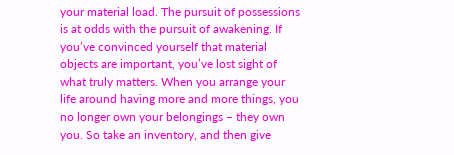your material load. The pursuit of possessions is at odds with the pursuit of awakening. If you’ve convinced yourself that material objects are important, you’ve lost sight of what truly matters. When you arrange your life around having more and more things, you no longer own your belongings – they own you. So take an inventory, and then give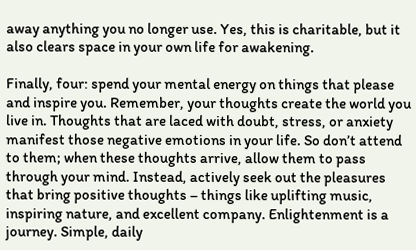away anything you no longer use. Yes, this is charitable, but it also clears space in your own life for awakening.

Finally, four: spend your mental energy on things that please and inspire you. Remember, your thoughts create the world you live in. Thoughts that are laced with doubt, stress, or anxiety manifest those negative emotions in your life. So don’t attend to them; when these thoughts arrive, allow them to pass through your mind. Instead, actively seek out the pleasures that bring positive thoughts – things like uplifting music, inspiring nature, and excellent company. Enlightenment is a journey. Simple, daily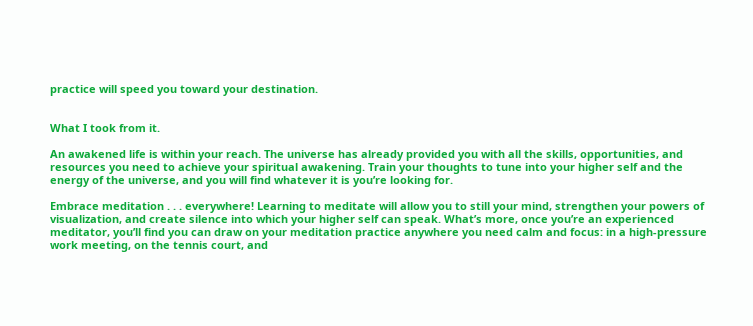practice will speed you toward your destination.


What I took from it.

An awakened life is within your reach. The universe has already provided you with all the skills, opportunities, and resources you need to achieve your spiritual awakening. Train your thoughts to tune into your higher self and the energy of the universe, and you will find whatever it is you’re looking for.

Embrace meditation . . . everywhere! Learning to meditate will allow you to still your mind, strengthen your powers of visualization, and create silence into which your higher self can speak. What’s more, once you’re an experienced meditator, you’ll find you can draw on your meditation practice anywhere you need calm and focus: in a high-pressure work meeting, on the tennis court, and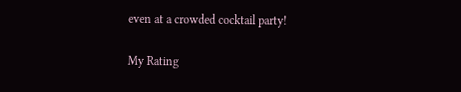even at a crowded cocktail party!

My Rating